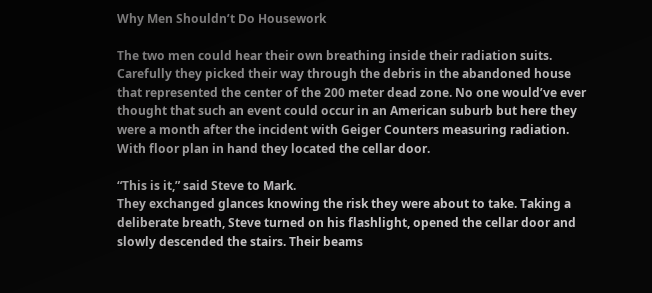Why Men Shouldn’t Do Housework

The two men could hear their own breathing inside their radiation suits. Carefully they picked their way through the debris in the abandoned house that represented the center of the 200 meter dead zone. No one would’ve ever thought that such an event could occur in an American suburb but here they were a month after the incident with Geiger Counters measuring radiation. With floor plan in hand they located the cellar door.

“This is it,” said Steve to Mark.
They exchanged glances knowing the risk they were about to take. Taking a deliberate breath, Steve turned on his flashlight, opened the cellar door and slowly descended the stairs. Their beams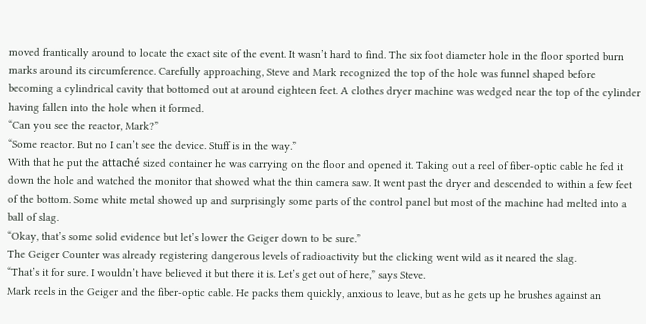moved frantically around to locate the exact site of the event. It wasn’t hard to find. The six foot diameter hole in the floor sported burn marks around its circumference. Carefully approaching, Steve and Mark recognized the top of the hole was funnel shaped before becoming a cylindrical cavity that bottomed out at around eighteen feet. A clothes dryer machine was wedged near the top of the cylinder having fallen into the hole when it formed.
“Can you see the reactor, Mark?”
“Some reactor. But no I can’t see the device. Stuff is in the way.”
With that he put the attaché sized container he was carrying on the floor and opened it. Taking out a reel of fiber-optic cable he fed it down the hole and watched the monitor that showed what the thin camera saw. It went past the dryer and descended to within a few feet of the bottom. Some white metal showed up and surprisingly some parts of the control panel but most of the machine had melted into a ball of slag.
“Okay, that’s some solid evidence but let’s lower the Geiger down to be sure.”
The Geiger Counter was already registering dangerous levels of radioactivity but the clicking went wild as it neared the slag.
“That’s it for sure. I wouldn’t have believed it but there it is. Let’s get out of here,” says Steve.
Mark reels in the Geiger and the fiber-optic cable. He packs them quickly, anxious to leave, but as he gets up he brushes against an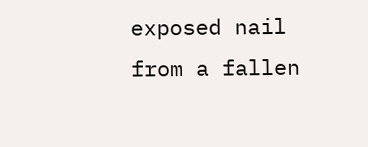exposed nail from a fallen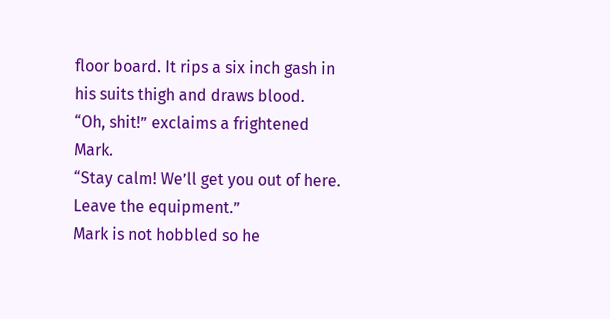floor board. It rips a six inch gash in his suits thigh and draws blood.
“Oh, shit!” exclaims a frightened Mark.
“Stay calm! We’ll get you out of here. Leave the equipment.”
Mark is not hobbled so he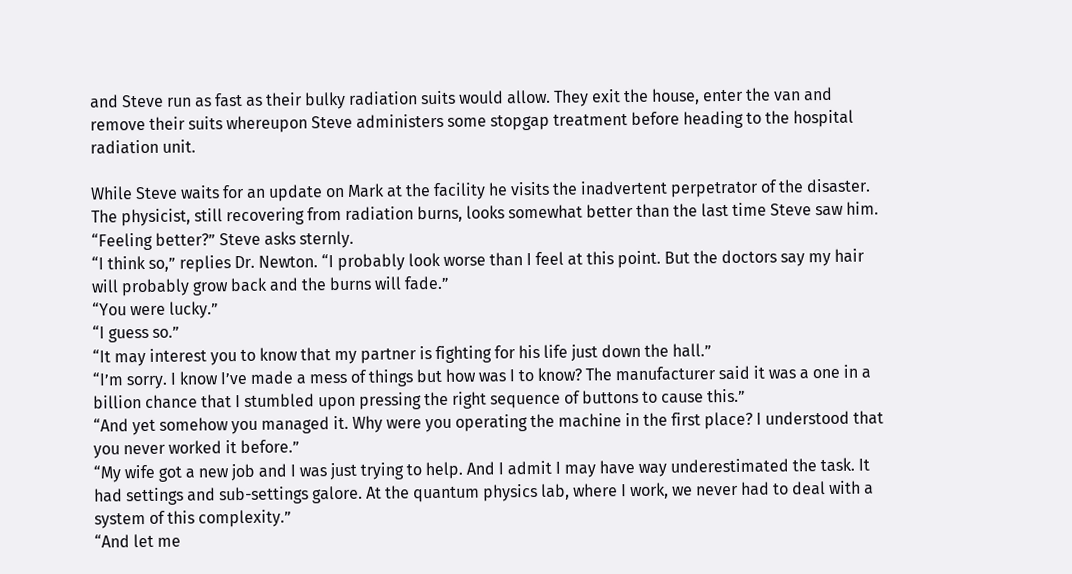and Steve run as fast as their bulky radiation suits would allow. They exit the house, enter the van and remove their suits whereupon Steve administers some stopgap treatment before heading to the hospital radiation unit.

While Steve waits for an update on Mark at the facility he visits the inadvertent perpetrator of the disaster. The physicist, still recovering from radiation burns, looks somewhat better than the last time Steve saw him.
“Feeling better?” Steve asks sternly.
“I think so,” replies Dr. Newton. “I probably look worse than I feel at this point. But the doctors say my hair will probably grow back and the burns will fade.”
“You were lucky.”
“I guess so.”
“It may interest you to know that my partner is fighting for his life just down the hall.”
“I’m sorry. I know I’ve made a mess of things but how was I to know? The manufacturer said it was a one in a billion chance that I stumbled upon pressing the right sequence of buttons to cause this.”
“And yet somehow you managed it. Why were you operating the machine in the first place? I understood that you never worked it before.”
“My wife got a new job and I was just trying to help. And I admit I may have way underestimated the task. It had settings and sub-settings galore. At the quantum physics lab, where I work, we never had to deal with a system of this complexity.”
“And let me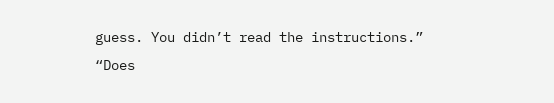guess. You didn’t read the instructions.”
“Does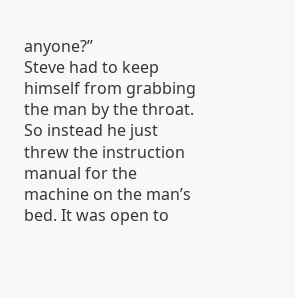anyone?”
Steve had to keep himself from grabbing the man by the throat. So instead he just threw the instruction manual for the machine on the man’s bed. It was open to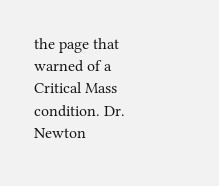the page that warned of a Critical Mass condition. Dr. Newton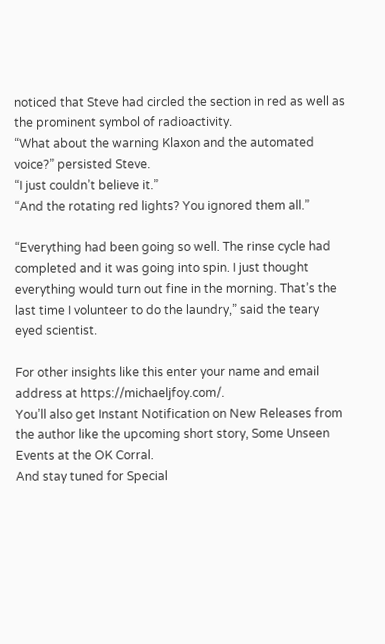noticed that Steve had circled the section in red as well as the prominent symbol of radioactivity.
“What about the warning Klaxon and the automated voice?” persisted Steve.
“I just couldn’t believe it.”
“And the rotating red lights? You ignored them all.”

“Everything had been going so well. The rinse cycle had completed and it was going into spin. I just thought everything would turn out fine in the morning. That’s the last time I volunteer to do the laundry,” said the teary eyed scientist.

For other insights like this enter your name and email address at https://michaeljfoy.com/.
You’ll also get Instant Notification on New Releases from the author like the upcoming short story, Some Unseen Events at the OK Corral.
And stay tuned for Special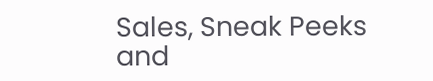Sales, Sneak Peeks and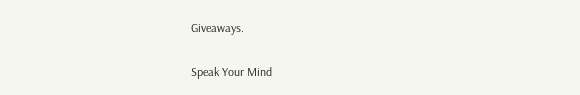Giveaways.

Speak Your Mind